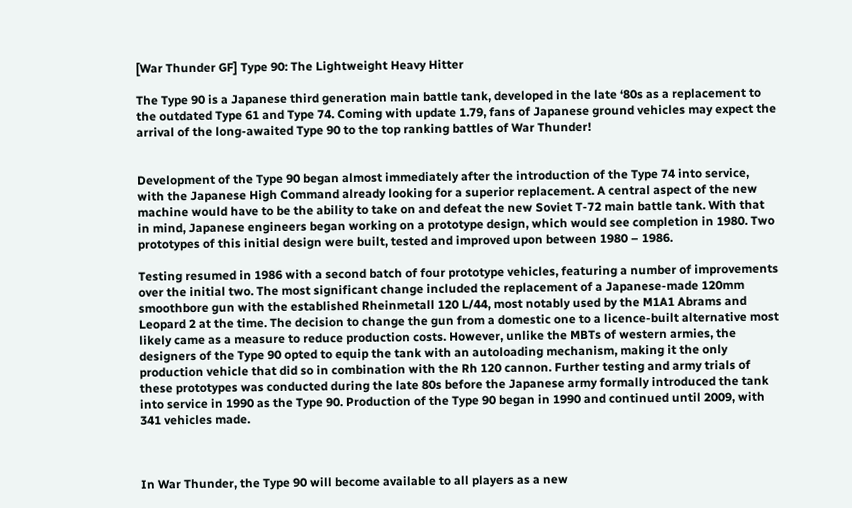[War Thunder GF] Type 90: The Lightweight Heavy Hitter

The Type 90 is a Japanese third generation main battle tank, developed in the late ‘80s as a replacement to the outdated Type 61 and Type 74. Coming with update 1.79, fans of Japanese ground vehicles may expect the arrival of the long-awaited Type 90 to the top ranking battles of War Thunder!


Development of the Type 90 began almost immediately after the introduction of the Type 74 into service, with the Japanese High Command already looking for a superior replacement. A central aspect of the new machine would have to be the ability to take on and defeat the new Soviet T-72 main battle tank. With that in mind, Japanese engineers began working on a prototype design, which would see completion in 1980. Two prototypes of this initial design were built, tested and improved upon between 1980 – 1986.

Testing resumed in 1986 with a second batch of four prototype vehicles, featuring a number of improvements over the initial two. The most significant change included the replacement of a Japanese-made 120mm smoothbore gun with the established Rheinmetall 120 L/44, most notably used by the M1A1 Abrams and Leopard 2 at the time. The decision to change the gun from a domestic one to a licence-built alternative most likely came as a measure to reduce production costs. However, unlike the MBTs of western armies, the designers of the Type 90 opted to equip the tank with an autoloading mechanism, making it the only production vehicle that did so in combination with the Rh 120 cannon. Further testing and army trials of these prototypes was conducted during the late 80s before the Japanese army formally introduced the tank into service in 1990 as the Type 90. Production of the Type 90 began in 1990 and continued until 2009, with 341 vehicles made.



In War Thunder, the Type 90 will become available to all players as a new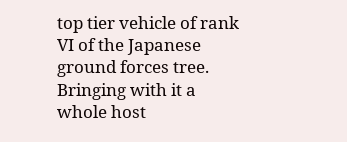top tier vehicle of rank VI of the Japanese ground forces tree. Bringing with it a whole host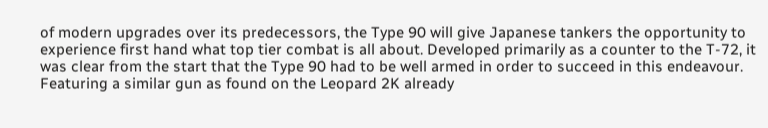of modern upgrades over its predecessors, the Type 90 will give Japanese tankers the opportunity to experience first hand what top tier combat is all about. Developed primarily as a counter to the T-72, it was clear from the start that the Type 90 had to be well armed in order to succeed in this endeavour. Featuring a similar gun as found on the Leopard 2K already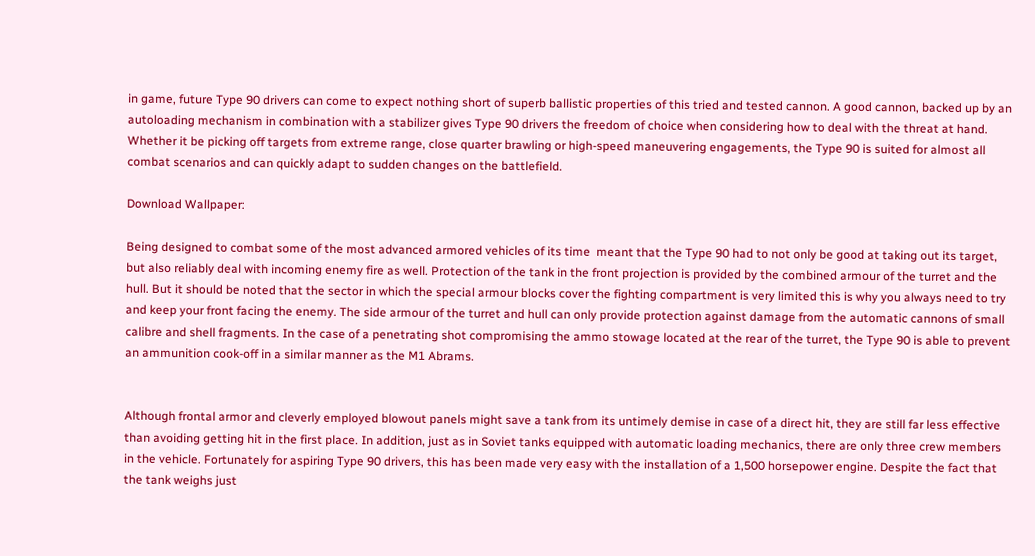in game, future Type 90 drivers can come to expect nothing short of superb ballistic properties of this tried and tested cannon. A good cannon, backed up by an autoloading mechanism in combination with a stabilizer gives Type 90 drivers the freedom of choice when considering how to deal with the threat at hand. Whether it be picking off targets from extreme range, close quarter brawling or high-speed maneuvering engagements, the Type 90 is suited for almost all combat scenarios and can quickly adapt to sudden changes on the battlefield.

Download Wallpaper:

Being designed to combat some of the most advanced armored vehicles of its time  meant that the Type 90 had to not only be good at taking out its target, but also reliably deal with incoming enemy fire as well. Protection of the tank in the front projection is provided by the combined armour of the turret and the hull. But it should be noted that the sector in which the special armour blocks cover the fighting compartment is very limited this is why you always need to try and keep your front facing the enemy. The side armour of the turret and hull can only provide protection against damage from the automatic cannons of small calibre and shell fragments. In the case of a penetrating shot compromising the ammo stowage located at the rear of the turret, the Type 90 is able to prevent an ammunition cook-off in a similar manner as the M1 Abrams.


Although frontal armor and cleverly employed blowout panels might save a tank from its untimely demise in case of a direct hit, they are still far less effective than avoiding getting hit in the first place. In addition, just as in Soviet tanks equipped with automatic loading mechanics, there are only three crew members in the vehicle. Fortunately for aspiring Type 90 drivers, this has been made very easy with the installation of a 1,500 horsepower engine. Despite the fact that the tank weighs just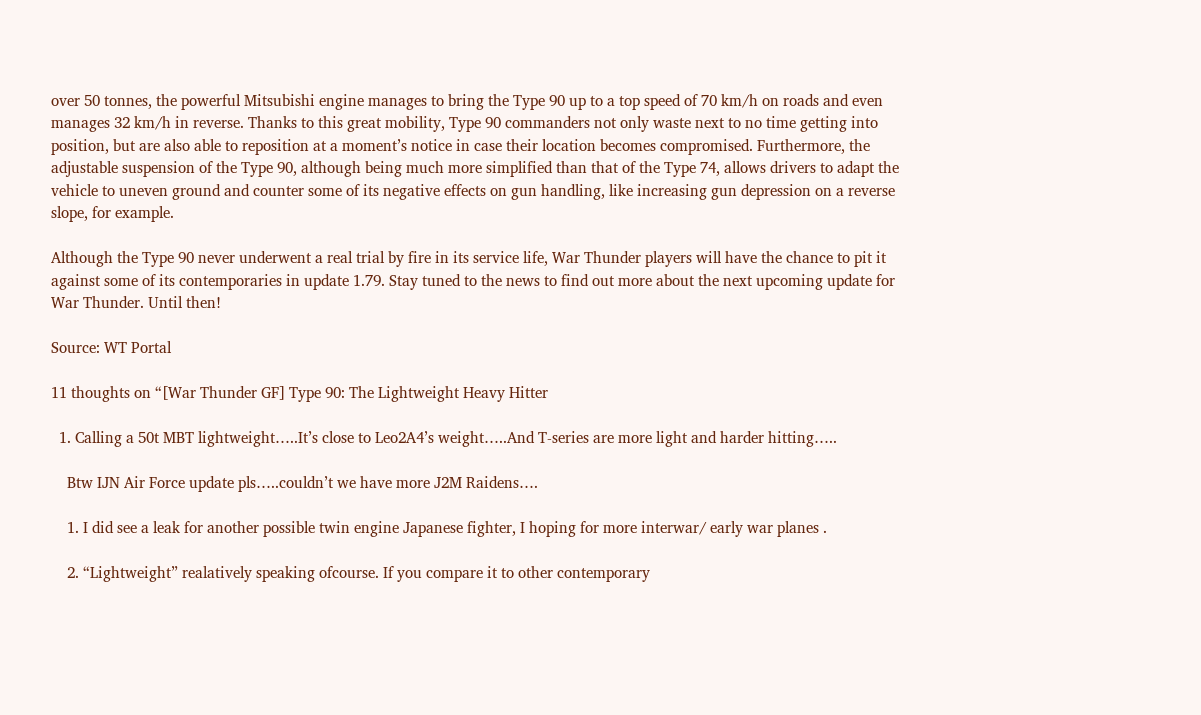over 50 tonnes, the powerful Mitsubishi engine manages to bring the Type 90 up to a top speed of 70 km/h on roads and even manages 32 km/h in reverse. Thanks to this great mobility, Type 90 commanders not only waste next to no time getting into position, but are also able to reposition at a moment’s notice in case their location becomes compromised. Furthermore, the adjustable suspension of the Type 90, although being much more simplified than that of the Type 74, allows drivers to adapt the vehicle to uneven ground and counter some of its negative effects on gun handling, like increasing gun depression on a reverse slope, for example.

Although the Type 90 never underwent a real trial by fire in its service life, War Thunder players will have the chance to pit it against some of its contemporaries in update 1.79. Stay tuned to the news to find out more about the next upcoming update for War Thunder. Until then!

Source: WT Portal

11 thoughts on “[War Thunder GF] Type 90: The Lightweight Heavy Hitter

  1. Calling a 50t MBT lightweight…..It’s close to Leo2A4’s weight…..And T-series are more light and harder hitting…..

    Btw IJN Air Force update pls…..couldn’t we have more J2M Raidens….

    1. I did see a leak for another possible twin engine Japanese fighter, I hoping for more interwar/ early war planes .

    2. “Lightweight” realatively speaking ofcourse. If you compare it to other contemporary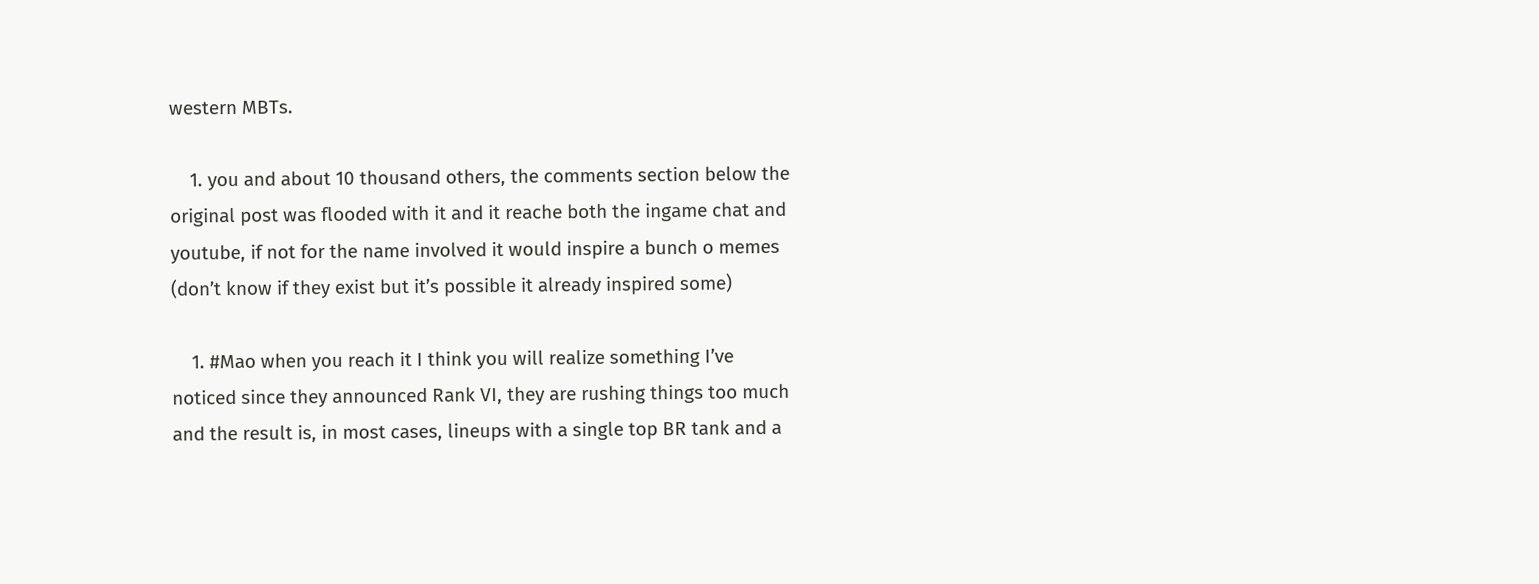western MBTs.

    1. you and about 10 thousand others, the comments section below the original post was flooded with it and it reache both the ingame chat and youtube, if not for the name involved it would inspire a bunch o memes (don’t know if they exist but it’s possible it already inspired some)

    1. #Mao when you reach it I think you will realize something I’ve noticed since they announced Rank VI, they are rushing things too much and the result is, in most cases, lineups with a single top BR tank and a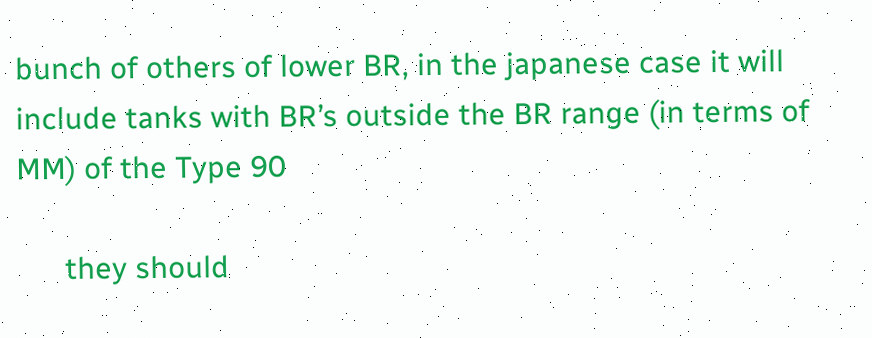bunch of others of lower BR, in the japanese case it will include tanks with BR’s outside the BR range (in terms of MM) of the Type 90

      they should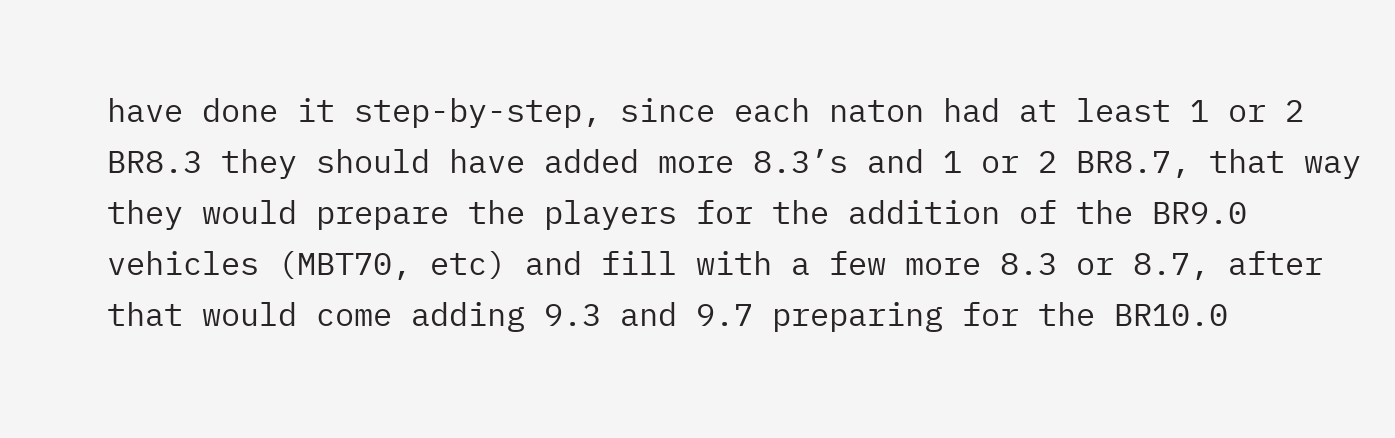have done it step-by-step, since each naton had at least 1 or 2 BR8.3 they should have added more 8.3’s and 1 or 2 BR8.7, that way they would prepare the players for the addition of the BR9.0 vehicles (MBT70, etc) and fill with a few more 8.3 or 8.7, after that would come adding 9.3 and 9.7 preparing for the BR10.0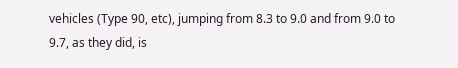vehicles (Type 90, etc), jumping from 8.3 to 9.0 and from 9.0 to 9.7, as they did, is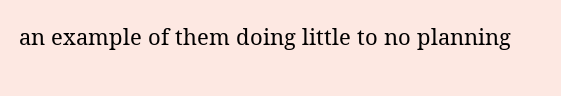an example of them doing little to no planning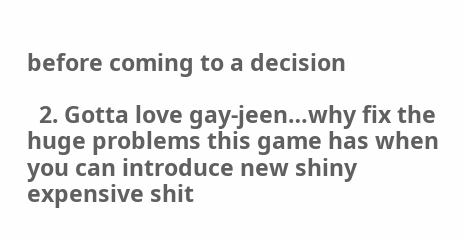before coming to a decision

  2. Gotta love gay-jeen…why fix the huge problems this game has when you can introduce new shiny expensive shit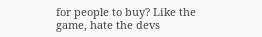for people to buy? Like the game, hate the devs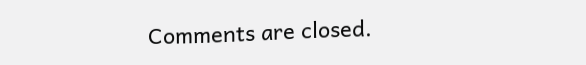Comments are closed.